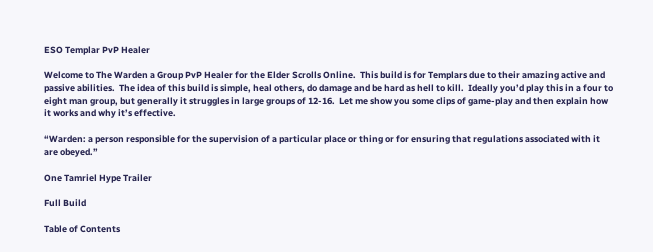ESO Templar PvP Healer

Welcome to The Warden a Group PvP Healer for the Elder Scrolls Online.  This build is for Templars due to their amazing active and passive abilities.  The idea of this build is simple, heal others, do damage and be hard as hell to kill.  Ideally you’d play this in a four to eight man group, but generally it struggles in large groups of 12-16.  Let me show you some clips of game-play and then explain how it works and why it’s effective.

“Warden: a person responsible for the supervision of a particular place or thing or for ensuring that regulations associated with it are obeyed.”

One Tamriel Hype Trailer

Full Build

Table of Contents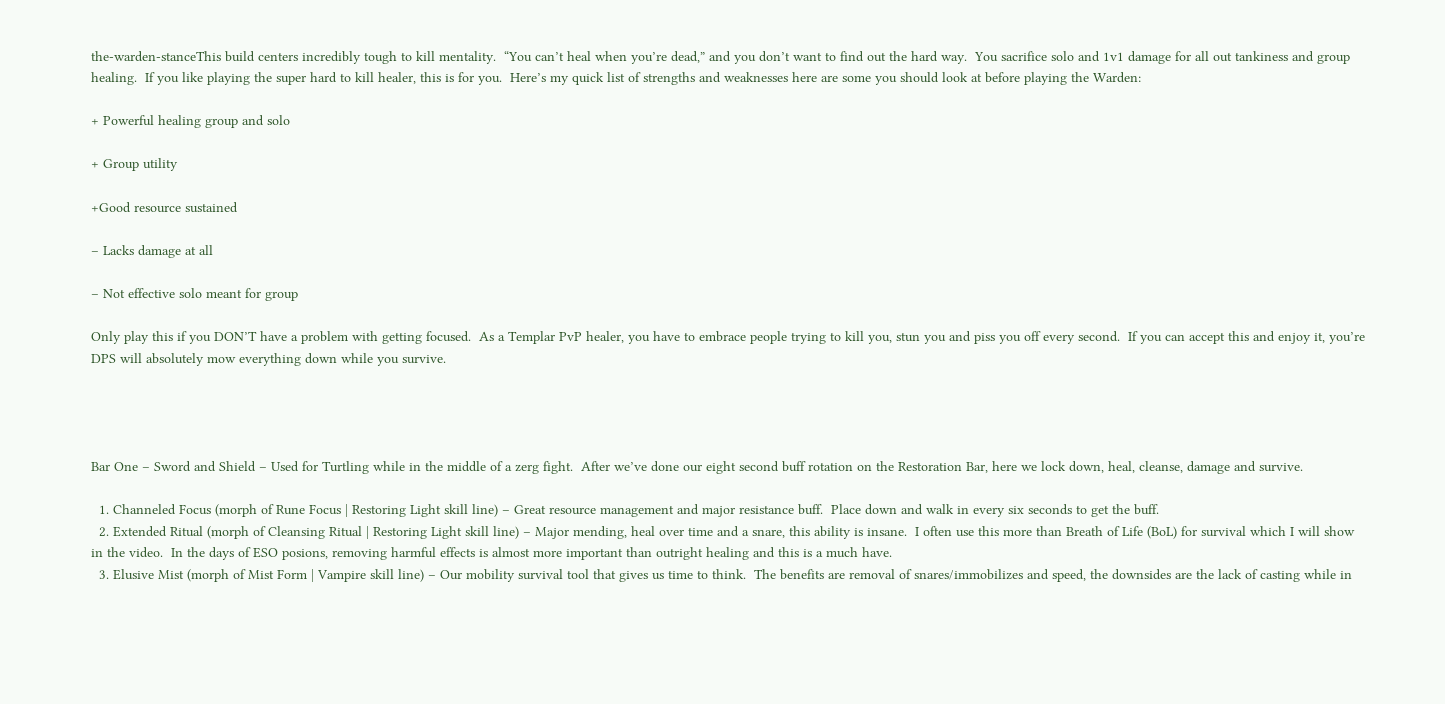the-warden-stanceThis build centers incredibly tough to kill mentality.  “You can’t heal when you’re dead,” and you don’t want to find out the hard way.  You sacrifice solo and 1v1 damage for all out tankiness and group healing.  If you like playing the super hard to kill healer, this is for you.  Here’s my quick list of strengths and weaknesses here are some you should look at before playing the Warden:

+ Powerful healing group and solo

+ Group utility

+Good resource sustained

– Lacks damage at all

– Not effective solo meant for group

Only play this if you DON’T have a problem with getting focused.  As a Templar PvP healer, you have to embrace people trying to kill you, stun you and piss you off every second.  If you can accept this and enjoy it, you’re DPS will absolutely mow everything down while you survive.




Bar One – Sword and Shield – Used for Turtling while in the middle of a zerg fight.  After we’ve done our eight second buff rotation on the Restoration Bar, here we lock down, heal, cleanse, damage and survive.

  1. Channeled Focus (morph of Rune Focus | Restoring Light skill line) – Great resource management and major resistance buff.  Place down and walk in every six seconds to get the buff.
  2. Extended Ritual (morph of Cleansing Ritual | Restoring Light skill line) – Major mending, heal over time and a snare, this ability is insane.  I often use this more than Breath of Life (BoL) for survival which I will show in the video.  In the days of ESO posions, removing harmful effects is almost more important than outright healing and this is a much have.
  3. Elusive Mist (morph of Mist Form | Vampire skill line) – Our mobility survival tool that gives us time to think.  The benefits are removal of snares/immobilizes and speed, the downsides are the lack of casting while in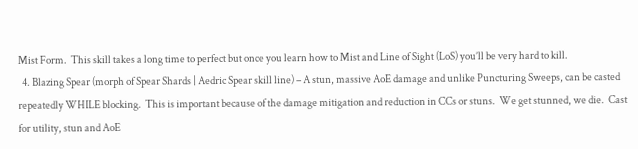Mist Form.  This skill takes a long time to perfect but once you learn how to Mist and Line of Sight (LoS) you’ll be very hard to kill.
  4. Blazing Spear (morph of Spear Shards | Aedric Spear skill line) – A stun, massive AoE damage and unlike Puncturing Sweeps, can be casted repeatedly WHILE blocking.  This is important because of the damage mitigation and reduction in CCs or stuns.  We get stunned, we die.  Cast for utility, stun and AoE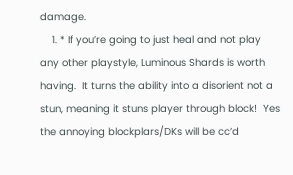damage.
    1. * If you’re going to just heal and not play any other playstyle, Luminous Shards is worth having.  It turns the ability into a disorient not a stun, meaning it stuns player through block!  Yes the annoying blockplars/DKs will be cc’d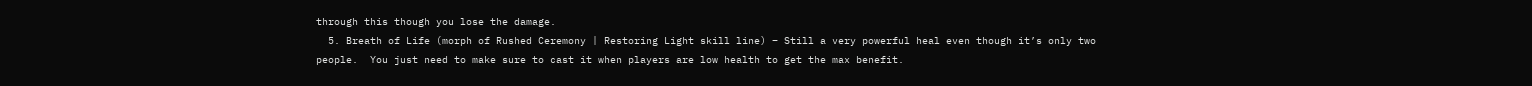through this though you lose the damage.
  5. Breath of Life (morph of Rushed Ceremony | Restoring Light skill line) – Still a very powerful heal even though it’s only two people.  You just need to make sure to cast it when players are low health to get the max benefit.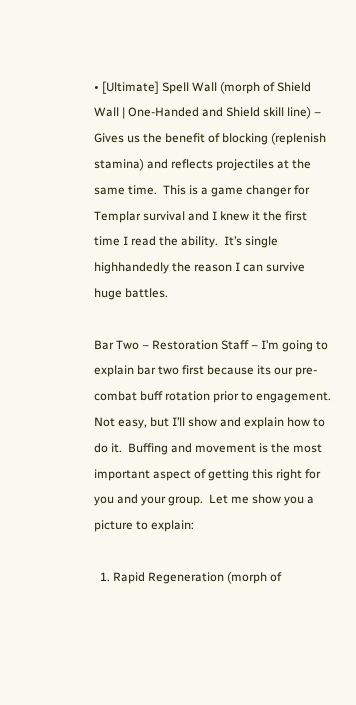• [Ultimate] Spell Wall (morph of Shield Wall | One-Handed and Shield skill line) – Gives us the benefit of blocking (replenish stamina) and reflects projectiles at the same time.  This is a game changer for Templar survival and I knew it the first time I read the ability.  It’s single highhandedly the reason I can survive huge battles.

Bar Two – Restoration Staff – I’m going to explain bar two first because its our pre-combat buff rotation prior to engagement.  Not easy, but I’ll show and explain how to do it.  Buffing and movement is the most important aspect of getting this right for you and your group.  Let me show you a picture to explain:

  1. Rapid Regeneration (morph of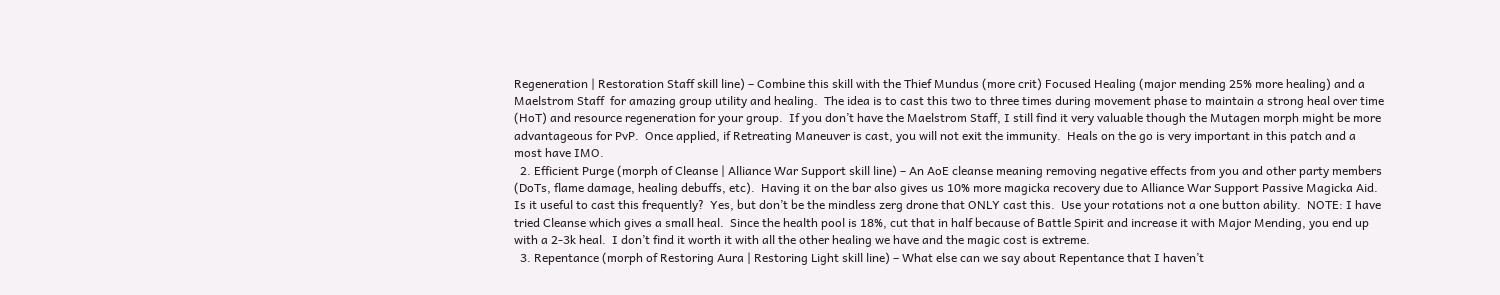Regeneration | Restoration Staff skill line) – Combine this skill with the Thief Mundus (more crit) Focused Healing (major mending 25% more healing) and a Maelstrom Staff  for amazing group utility and healing.  The idea is to cast this two to three times during movement phase to maintain a strong heal over time (HoT) and resource regeneration for your group.  If you don’t have the Maelstrom Staff, I still find it very valuable though the Mutagen morph might be more advantageous for PvP.  Once applied, if Retreating Maneuver is cast, you will not exit the immunity.  Heals on the go is very important in this patch and a most have IMO.
  2. Efficient Purge (morph of Cleanse | Alliance War Support skill line) – An AoE cleanse meaning removing negative effects from you and other party members (DoTs, flame damage, healing debuffs, etc).  Having it on the bar also gives us 10% more magicka recovery due to Alliance War Support Passive Magicka Aid.  Is it useful to cast this frequently?  Yes, but don’t be the mindless zerg drone that ONLY cast this.  Use your rotations not a one button ability.  NOTE: I have tried Cleanse which gives a small heal.  Since the health pool is 18%, cut that in half because of Battle Spirit and increase it with Major Mending, you end up with a 2-3k heal.  I don’t find it worth it with all the other healing we have and the magic cost is extreme.
  3. Repentance (morph of Restoring Aura | Restoring Light skill line) – What else can we say about Repentance that I haven’t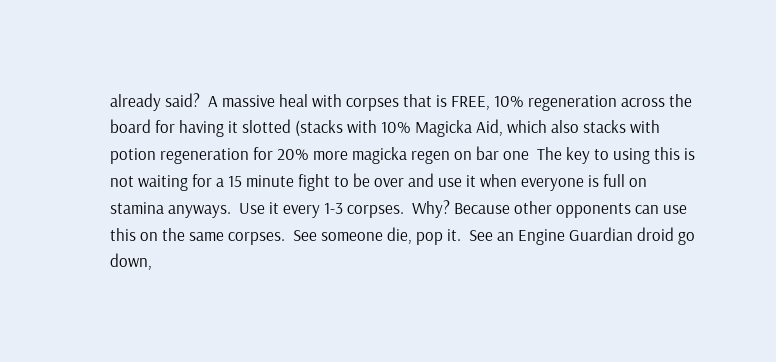already said?  A massive heal with corpses that is FREE, 10% regeneration across the board for having it slotted (stacks with 10% Magicka Aid, which also stacks with potion regeneration for 20% more magicka regen on bar one  The key to using this is not waiting for a 15 minute fight to be over and use it when everyone is full on stamina anyways.  Use it every 1-3 corpses.  Why? Because other opponents can use this on the same corpses.  See someone die, pop it.  See an Engine Guardian droid go down,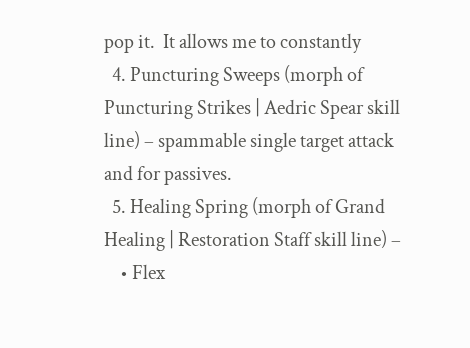pop it.  It allows me to constantly
  4. Puncturing Sweeps (morph of Puncturing Strikes | Aedric Spear skill line) – spammable single target attack and for passives.
  5. Healing Spring (morph of Grand Healing | Restoration Staff skill line) –
    • Flex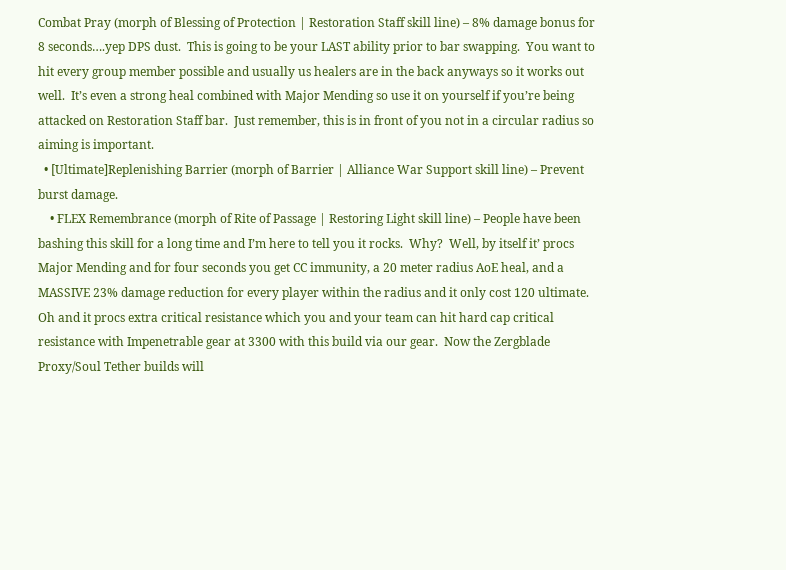Combat Pray (morph of Blessing of Protection | Restoration Staff skill line) – 8% damage bonus for 8 seconds….yep DPS dust.  This is going to be your LAST ability prior to bar swapping.  You want to hit every group member possible and usually us healers are in the back anyways so it works out well.  It’s even a strong heal combined with Major Mending so use it on yourself if you’re being attacked on Restoration Staff bar.  Just remember, this is in front of you not in a circular radius so aiming is important.
  • [Ultimate]Replenishing Barrier (morph of Barrier | Alliance War Support skill line) – Prevent burst damage.
    • FLEX Remembrance (morph of Rite of Passage | Restoring Light skill line) – People have been bashing this skill for a long time and I’m here to tell you it rocks.  Why?  Well, by itself it’ procs Major Mending and for four seconds you get CC immunity, a 20 meter radius AoE heal, and a MASSIVE 23% damage reduction for every player within the radius and it only cost 120 ultimate. Oh and it procs extra critical resistance which you and your team can hit hard cap critical resistance with Impenetrable gear at 3300 with this build via our gear.  Now the Zergblade Proxy/Soul Tether builds will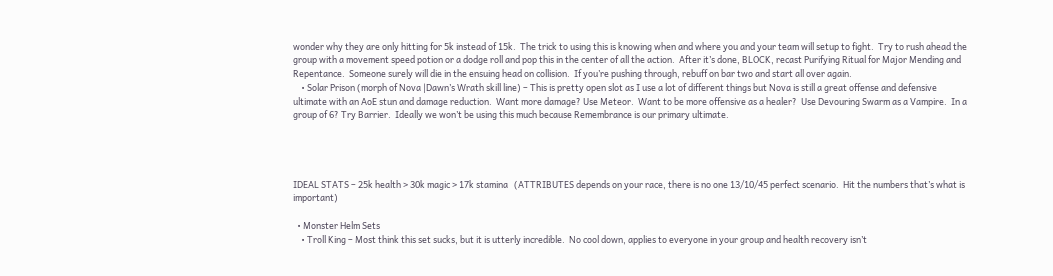wonder why they are only hitting for 5k instead of 15k.  The trick to using this is knowing when and where you and your team will setup to fight.  Try to rush ahead the group with a movement speed potion or a dodge roll and pop this in the center of all the action.  After it’s done, BLOCK, recast Purifying Ritual for Major Mending and Repentance.  Someone surely will die in the ensuing head on collision.  If you’re pushing through, rebuff on bar two and start all over again.
    • Solar Prison (morph of Nova |Dawn’s Wrath skill line) – This is pretty open slot as I use a lot of different things but Nova is still a great offense and defensive ultimate with an AoE stun and damage reduction.  Want more damage? Use Meteor.  Want to be more offensive as a healer?  Use Devouring Swarm as a Vampire.  In a group of 6? Try Barrier.  Ideally we won’t be using this much because Remembrance is our primary ultimate.




IDEAL STATS – 25k health > 30k magic > 17k stamina   (ATTRIBUTES depends on your race, there is no one 13/10/45 perfect scenario.  Hit the numbers that’s what is important)

  • Monster Helm Sets
    • Troll King – Most think this set sucks, but it is utterly incredible.  No cool down, applies to everyone in your group and health recovery isn’t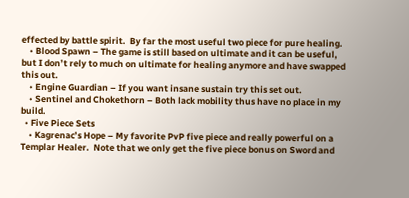effected by battle spirit.  By far the most useful two piece for pure healing.
    • Blood Spawn – The game is still based on ultimate and it can be useful, but I don’t rely to much on ultimate for healing anymore and have swapped this out.
    • Engine Guardian – If you want insane sustain try this set out.
    • Sentinel and Chokethorn – Both lack mobility thus have no place in my build.
  • Five Piece Sets
    • Kagrenac’s Hope – My favorite PvP five piece and really powerful on a Templar Healer.  Note that we only get the five piece bonus on Sword and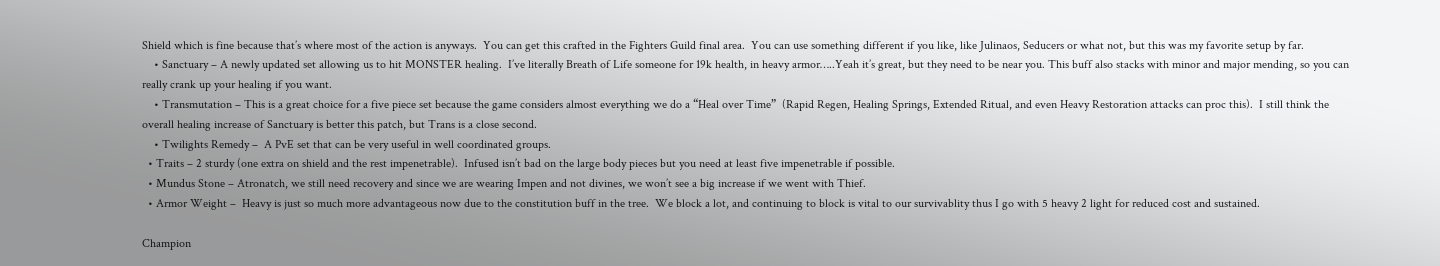Shield which is fine because that’s where most of the action is anyways.  You can get this crafted in the Fighters Guild final area.  You can use something different if you like, like Julinaos, Seducers or what not, but this was my favorite setup by far.
    • Sanctuary – A newly updated set allowing us to hit MONSTER healing.  I’ve literally Breath of Life someone for 19k health, in heavy armor…..Yeah it’s great, but they need to be near you. This buff also stacks with minor and major mending, so you can really crank up your healing if you want.
    • Transmutation – This is a great choice for a five piece set because the game considers almost everything we do a “Heal over Time”  (Rapid Regen, Healing Springs, Extended Ritual, and even Heavy Restoration attacks can proc this).  I still think the overall healing increase of Sanctuary is better this patch, but Trans is a close second.
    • Twilights Remedy –  A PvE set that can be very useful in well coordinated groups.
  • Traits – 2 sturdy (one extra on shield and the rest impenetrable).  Infused isn’t bad on the large body pieces but you need at least five impenetrable if possible.
  • Mundus Stone – Atronatch, we still need recovery and since we are wearing Impen and not divines, we won’t see a big increase if we went with Thief.
  • Armor Weight –  Heavy is just so much more advantageous now due to the constitution buff in the tree.  We block a lot, and continuing to block is vital to our survivablity thus I go with 5 heavy 2 light for reduced cost and sustained.

Champion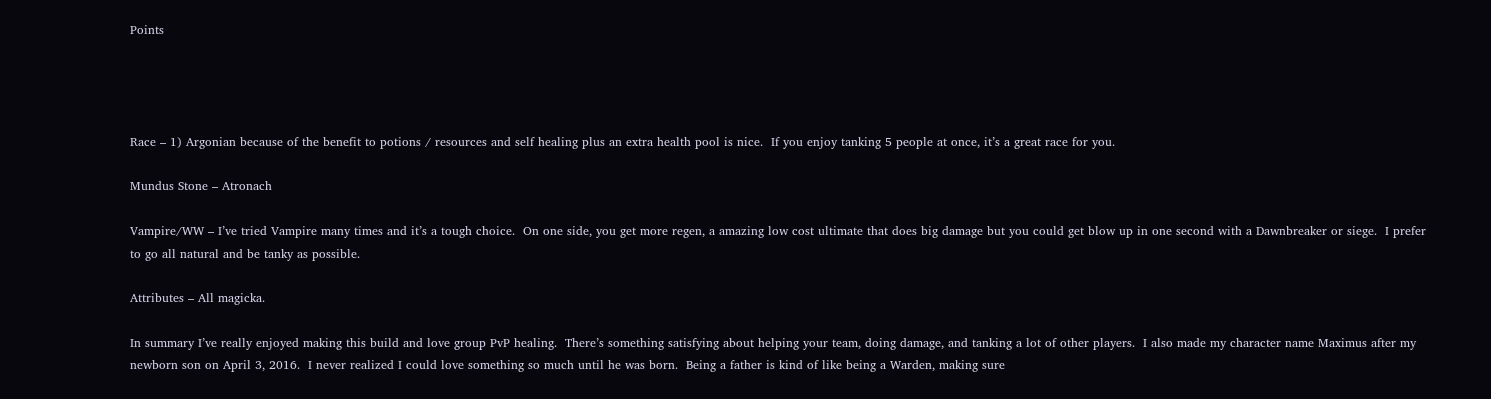Points




Race – 1) Argonian because of the benefit to potions / resources and self healing plus an extra health pool is nice.  If you enjoy tanking 5 people at once, it’s a great race for you.

Mundus Stone – Atronach

Vampire/WW – I’ve tried Vampire many times and it’s a tough choice.  On one side, you get more regen, a amazing low cost ultimate that does big damage but you could get blow up in one second with a Dawnbreaker or siege.  I prefer to go all natural and be tanky as possible.

Attributes – All magicka.

In summary I’ve really enjoyed making this build and love group PvP healing.  There’s something satisfying about helping your team, doing damage, and tanking a lot of other players.  I also made my character name Maximus after my newborn son on April 3, 2016.  I never realized I could love something so much until he was born.  Being a father is kind of like being a Warden, making sure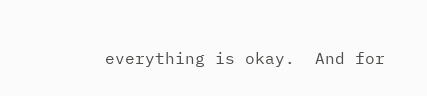everything is okay.  And for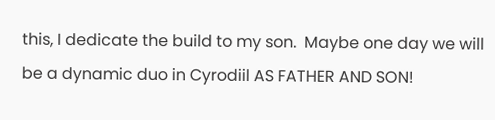this, I dedicate the build to my son.  Maybe one day we will be a dynamic duo in Cyrodiil AS FATHER AND SON!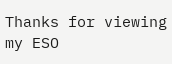Thanks for viewing my ESO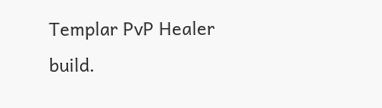Templar PvP Healer build.